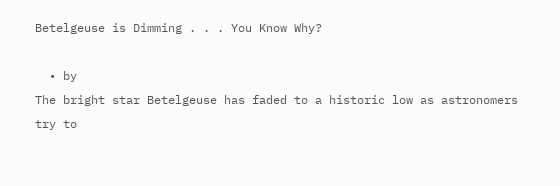Betelgeuse is Dimming . . . You Know Why?

  • by
The bright star Betelgeuse has faded to a historic low as astronomers try to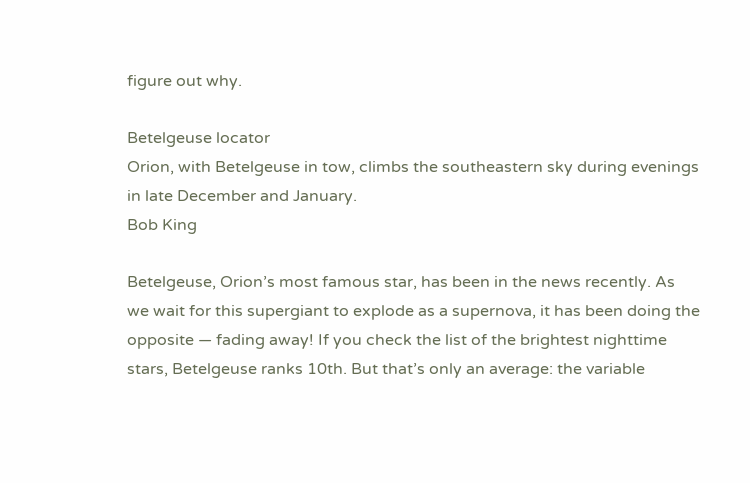figure out why.

Betelgeuse locator
Orion, with Betelgeuse in tow, climbs the southeastern sky during evenings in late December and January.
Bob King

Betelgeuse, Orion’s most famous star, has been in the news recently. As we wait for this supergiant to explode as a supernova, it has been doing the opposite — fading away! If you check the list of the brightest nighttime stars, Betelgeuse ranks 10th. But that’s only an average: the variable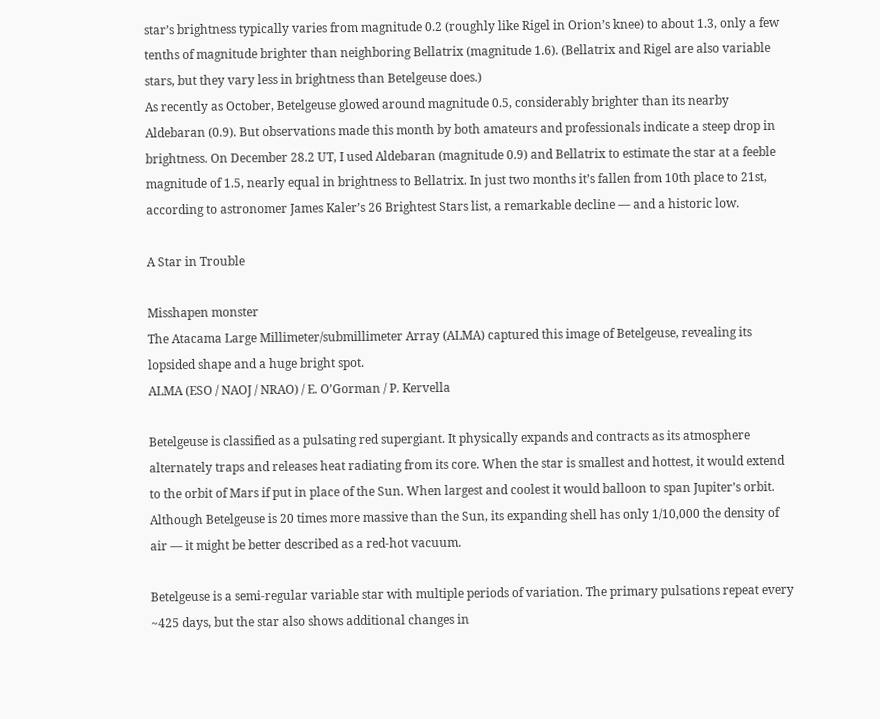star’s brightness typically varies from magnitude 0.2 (roughly like Rigel in Orion’s knee) to about 1.3, only a few tenths of magnitude brighter than neighboring Bellatrix (magnitude 1.6). (Bellatrix and Rigel are also variable stars, but they vary less in brightness than Betelgeuse does.)
As recently as October, Betelgeuse glowed around magnitude 0.5, considerably brighter than its nearby Aldebaran (0.9). But observations made this month by both amateurs and professionals indicate a steep drop in brightness. On December 28.2 UT, I used Aldebaran (magnitude 0.9) and Bellatrix to estimate the star at a feeble magnitude of 1.5, nearly equal in brightness to Bellatrix. In just two months it’s fallen from 10th place to 21st, according to astronomer James Kaler’s 26 Brightest Stars list, a remarkable decline — and a historic low.

A Star in Trouble

Misshapen monster
The Atacama Large Millimeter/submillimeter Array (ALMA) captured this image of Betelgeuse, revealing its lopsided shape and a huge bright spot.
ALMA (ESO / NAOJ / NRAO) / E. O’Gorman / P. Kervella

Betelgeuse is classified as a pulsating red supergiant. It physically expands and contracts as its atmosphere alternately traps and releases heat radiating from its core. When the star is smallest and hottest, it would extend to the orbit of Mars if put in place of the Sun. When largest and coolest it would balloon to span Jupiter’s orbit. Although Betelgeuse is 20 times more massive than the Sun, its expanding shell has only 1/10,000 the density of air — it might be better described as a red-hot vacuum.

Betelgeuse is a semi-regular variable star with multiple periods of variation. The primary pulsations repeat every ~425 days, but the star also shows additional changes in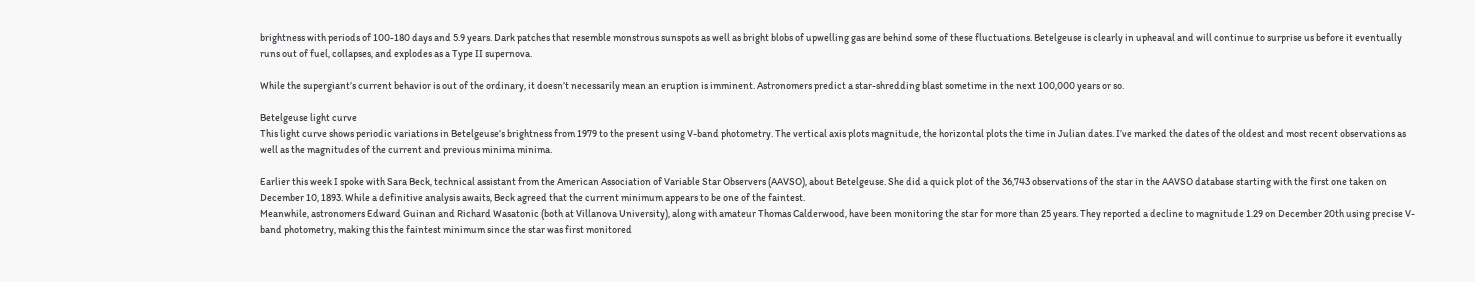brightness with periods of 100-180 days and 5.9 years. Dark patches that resemble monstrous sunspots as well as bright blobs of upwelling gas are behind some of these fluctuations. Betelgeuse is clearly in upheaval and will continue to surprise us before it eventually runs out of fuel, collapses, and explodes as a Type II supernova.

While the supergiant’s current behavior is out of the ordinary, it doesn’t necessarily mean an eruption is imminent. Astronomers predict a star-shredding blast sometime in the next 100,000 years or so.

Betelgeuse light curve
This light curve shows periodic variations in Betelgeuse’s brightness from 1979 to the present using V-band photometry. The vertical axis plots magnitude, the horizontal plots the time in Julian dates. I’ve marked the dates of the oldest and most recent observations as well as the magnitudes of the current and previous minima minima.

Earlier this week I spoke with Sara Beck, technical assistant from the American Association of Variable Star Observers (AAVSO), about Betelgeuse. She did a quick plot of the 36,743 observations of the star in the AAVSO database starting with the first one taken on December 10, 1893. While a definitive analysis awaits, Beck agreed that the current minimum appears to be one of the faintest.
Meanwhile, astronomers Edward Guinan and Richard Wasatonic (both at Villanova University), along with amateur Thomas Calderwood, have been monitoring the star for more than 25 years. They reported a decline to magnitude 1.29 on December 20th using precise V-band photometry, making this the faintest minimum since the star was first monitored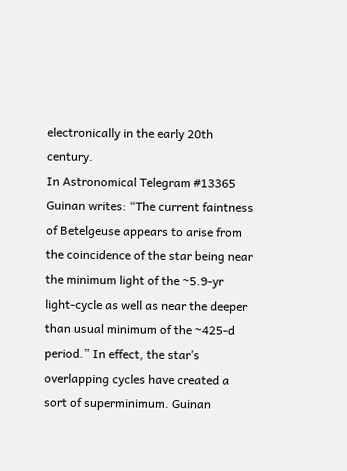electronically in the early 20th century.
In Astronomical Telegram #13365 Guinan writes: “The current faintness of Betelgeuse appears to arise from the coincidence of the star being near the minimum light of the ~5.9-yr light-cycle as well as near the deeper than usual minimum of the ~425-d period.” In effect, the star’s overlapping cycles have created a sort of superminimum. Guinan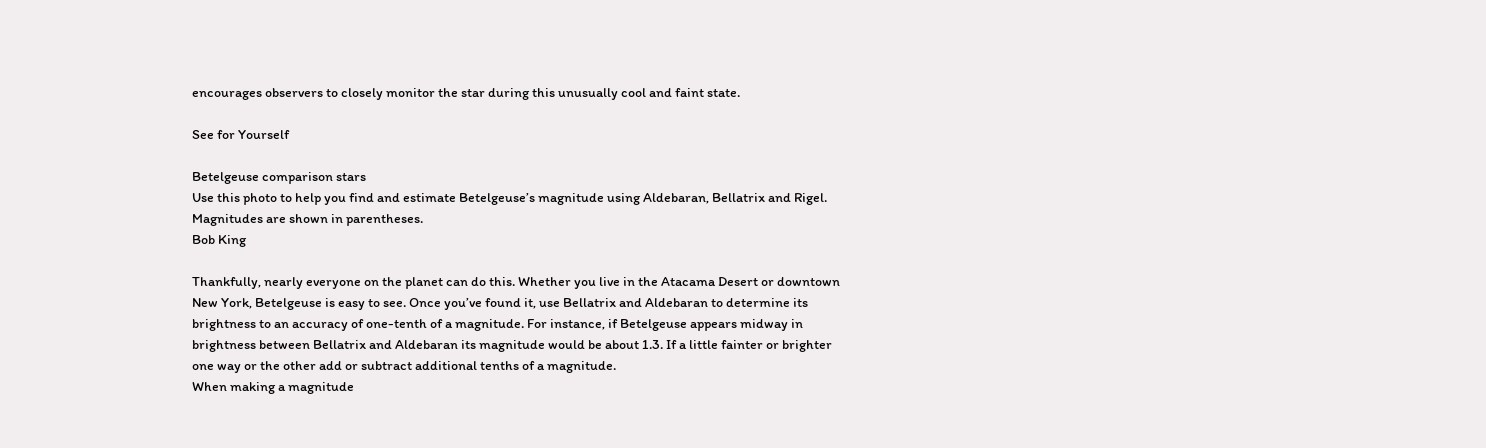encourages observers to closely monitor the star during this unusually cool and faint state.

See for Yourself

Betelgeuse comparison stars
Use this photo to help you find and estimate Betelgeuse’s magnitude using Aldebaran, Bellatrix and Rigel. Magnitudes are shown in parentheses.
Bob King

Thankfully, nearly everyone on the planet can do this. Whether you live in the Atacama Desert or downtown New York, Betelgeuse is easy to see. Once you’ve found it, use Bellatrix and Aldebaran to determine its brightness to an accuracy of one-tenth of a magnitude. For instance, if Betelgeuse appears midway in brightness between Bellatrix and Aldebaran its magnitude would be about 1.3. If a little fainter or brighter one way or the other add or subtract additional tenths of a magnitude.
When making a magnitude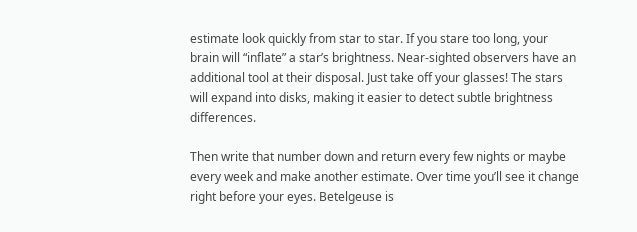estimate look quickly from star to star. If you stare too long, your brain will “inflate” a star’s brightness. Near-sighted observers have an additional tool at their disposal. Just take off your glasses! The stars will expand into disks, making it easier to detect subtle brightness differences.

Then write that number down and return every few nights or maybe every week and make another estimate. Over time you’ll see it change right before your eyes. Betelgeuse is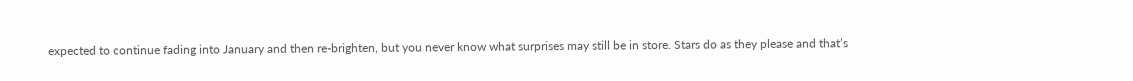expected to continue fading into January and then re-brighten, but you never know what surprises may still be in store. Stars do as they please and that’s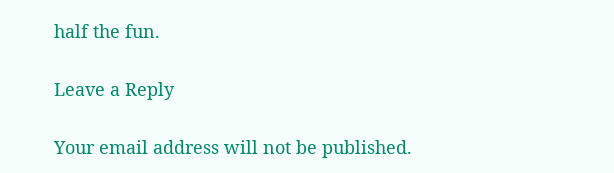half the fun.

Leave a Reply

Your email address will not be published.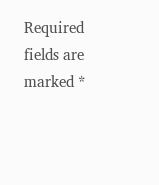Required fields are marked *